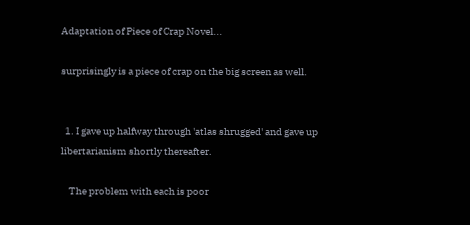Adaptation of Piece of Crap Novel...

surprisingly is a piece of crap on the big screen as well.


  1. I gave up halfway through 'atlas shrugged' and gave up libertarianism shortly thereafter.

    The problem with each is poor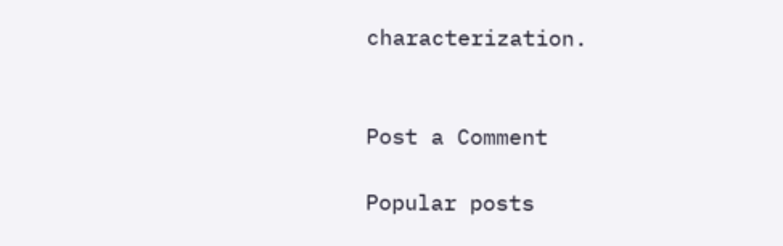characterization.


Post a Comment

Popular posts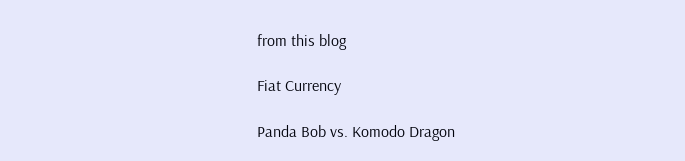from this blog

Fiat Currency

Panda Bob vs. Komodo Dragon